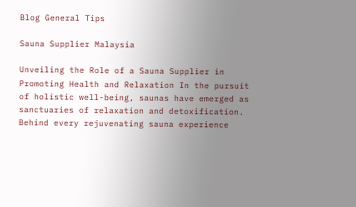Blog General Tips

Sauna Supplier Malaysia

Unveiling the Role of a Sauna Supplier in Promoting Health and Relaxation In the pursuit of holistic well-being, saunas have emerged as sanctuaries of relaxation and detoxification. Behind every rejuvenating sauna experience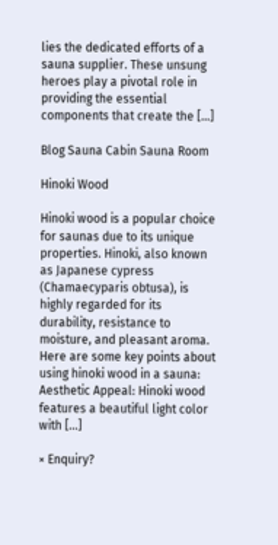lies the dedicated efforts of a sauna supplier. These unsung heroes play a pivotal role in providing the essential components that create the […]

Blog Sauna Cabin Sauna Room

Hinoki Wood

Hinoki wood is a popular choice for saunas due to its unique properties. Hinoki, also known as Japanese cypress (Chamaecyparis obtusa), is highly regarded for its durability, resistance to moisture, and pleasant aroma. Here are some key points about using hinoki wood in a sauna: Aesthetic Appeal: Hinoki wood features a beautiful light color with […]

× Enquiry?